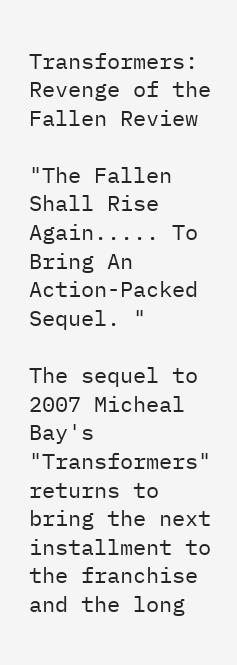Transformers: Revenge of the Fallen Review

"The Fallen Shall Rise Again..... To Bring An Action-Packed Sequel. "

The sequel to 2007 Micheal Bay's "Transformers" returns to bring the next installment to the franchise and the long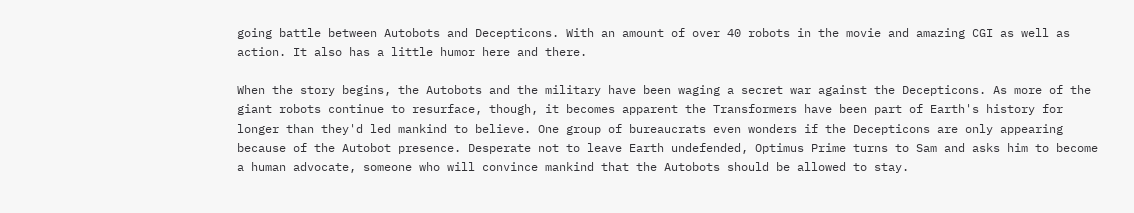going battle between Autobots and Decepticons. With an amount of over 40 robots in the movie and amazing CGI as well as action. It also has a little humor here and there.

When the story begins, the Autobots and the military have been waging a secret war against the Decepticons. As more of the giant robots continue to resurface, though, it becomes apparent the Transformers have been part of Earth's history for longer than they'd led mankind to believe. One group of bureaucrats even wonders if the Decepticons are only appearing because of the Autobot presence. Desperate not to leave Earth undefended, Optimus Prime turns to Sam and asks him to become a human advocate, someone who will convince mankind that the Autobots should be allowed to stay.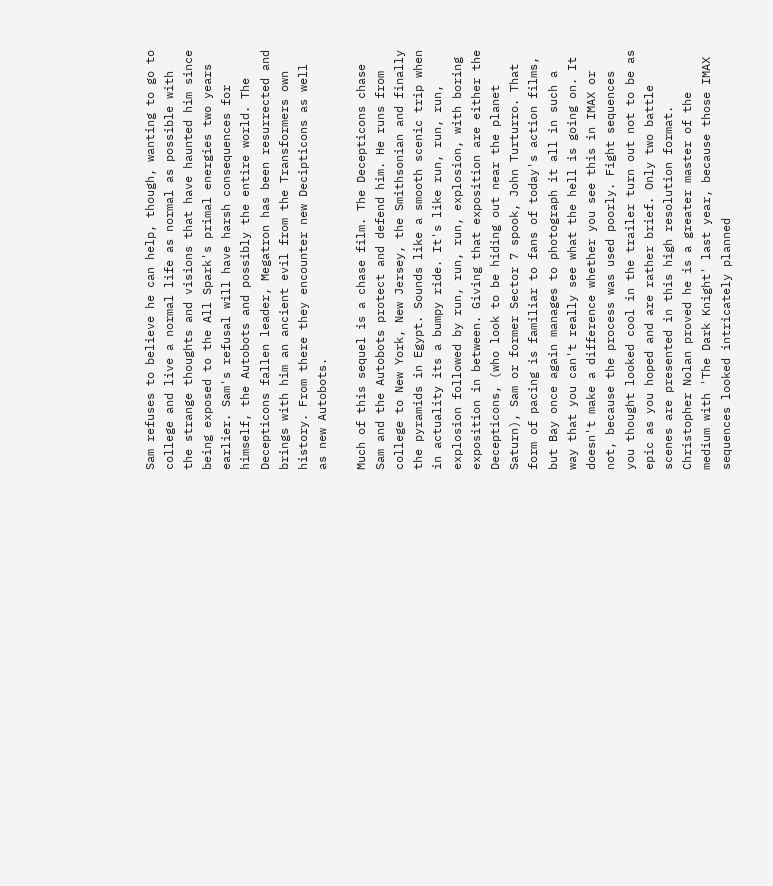Sam refuses to believe he can help, though, wanting to go to college and live a normal life as normal as possible with the strange thoughts and visions that have haunted him since being exposed to the All Spark's primal energies two years earlier. Sam's refusal will have harsh consequences for himself, the Autobots and possibly the entire world. The Decepticons fallen leader, Megatron has been resurrected and brings with him an ancient evil from the Transformers own history. From there they encounter new Decipticons as well as new Autobots.

Much of this sequel is a chase film. The Decepticons chase Sam and the Autobots protect and defend him. He runs from college to New York, New Jersey, the Smithsonian and finally the pyramids in Egypt. Sounds like a smooth scenic trip when in actuality its a bumpy ride. It's like run, run, run, explosion followed by run, run, run, explosion, with boring exposition in between. Giving that exposition are either the Decepticons, (who look to be hiding out near the planet Saturn), Sam or former Sector 7 spook, John Turturro. That form of pacing is familiar to fans of today's action films, but Bay once again manages to photograph it all in such a way that you can't really see what the hell is going on. It doesn't make a difference whether you see this in IMAX or not, because the process was used poorly. Fight sequences you thought looked cool in the trailer turn out not to be as epic as you hoped and are rather brief. Only two battle scenes are presented in this high resolution format. Christopher Nolan proved he is a greater master of the medium with 'The Dark Knight' last year, because those IMAX sequences looked intricately planned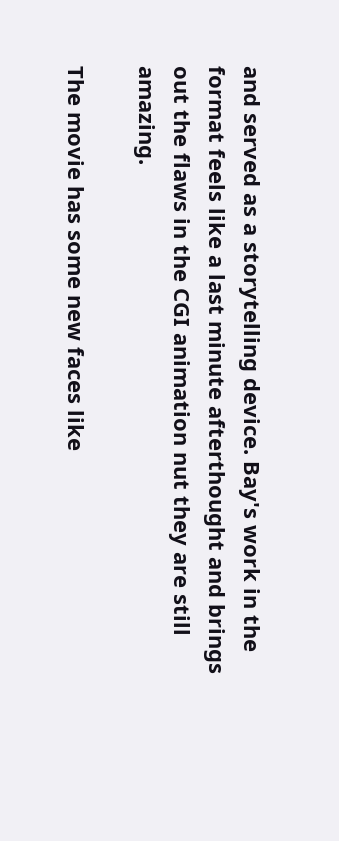and served as a storytelling device. Bay's work in the format feels like a last minute afterthought and brings out the flaws in the CGI animation nut they are still amazing.

The movie has some new faces like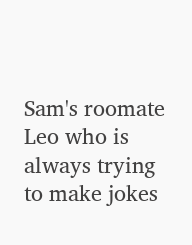Sam's roomate Leo who is always trying to make jokes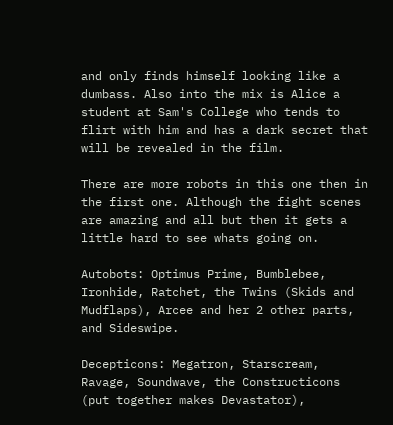and only finds himself looking like a dumbass. Also into the mix is Alice a student at Sam's College who tends to flirt with him and has a dark secret that will be revealed in the film.

There are more robots in this one then in the first one. Although the fight scenes are amazing and all but then it gets a little hard to see whats going on.

Autobots: Optimus Prime, Bumblebee, Ironhide, Ratchet, the Twins (Skids and Mudflaps), Arcee and her 2 other parts, and Sideswipe.

Decepticons: Megatron, Starscream, Ravage, Soundwave, the Constructicons (put together makes Devastator),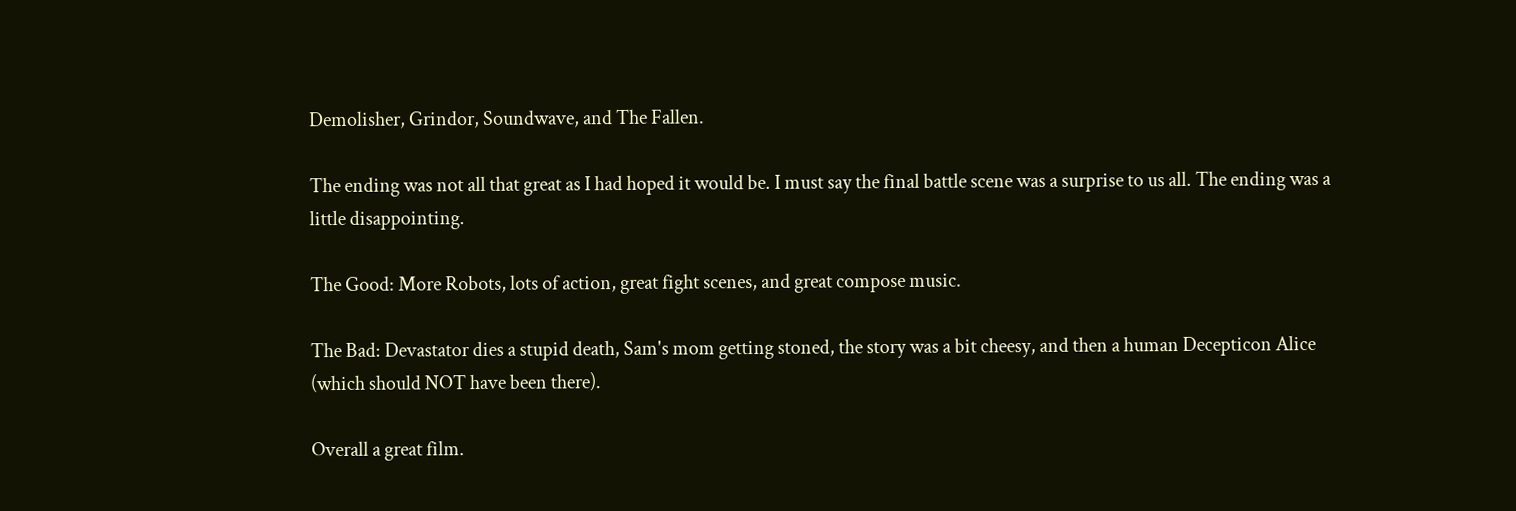Demolisher, Grindor, Soundwave, and The Fallen.

The ending was not all that great as I had hoped it would be. I must say the final battle scene was a surprise to us all. The ending was a little disappointing.

The Good: More Robots, lots of action, great fight scenes, and great compose music.

The Bad: Devastator dies a stupid death, Sam's mom getting stoned, the story was a bit cheesy, and then a human Decepticon Alice (which should NOT have been there).

Overall a great film.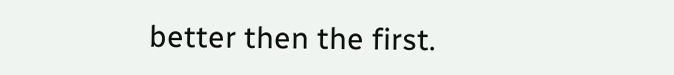better then the first.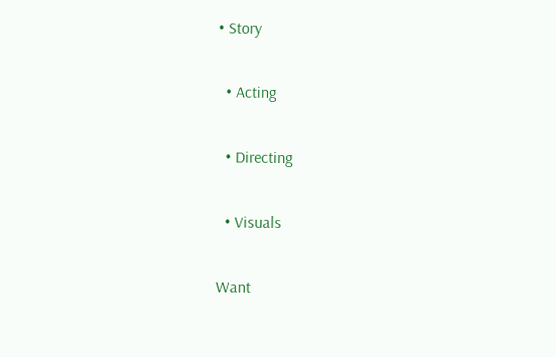• Story

  • Acting

  • Directing

  • Visuals

Want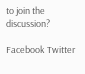to join the discussion?

Facebook Twitter